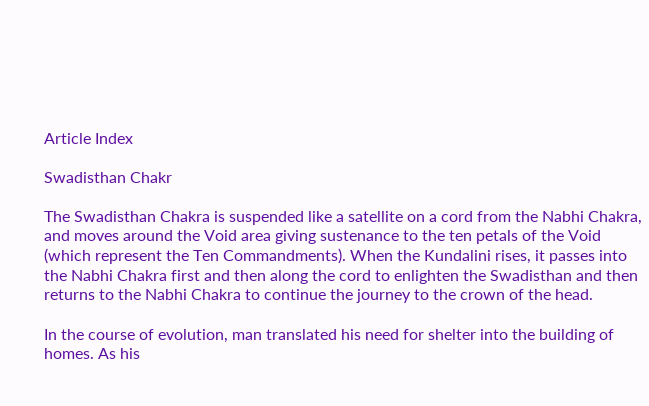Article Index

Swadisthan Chakr

The Swadisthan Chakra is suspended like a satellite on a cord from the Nabhi Chakra, and moves around the Void area giving sustenance to the ten petals of the Void (which represent the Ten Commandments). When the Kundalini rises, it passes into the Nabhi Chakra first and then along the cord to enlighten the Swadisthan and then returns to the Nabhi Chakra to continue the journey to the crown of the head.

In the course of evolution, man translated his need for shelter into the building of homes. As his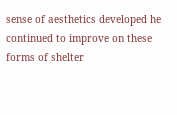sense of aesthetics developed he continued to improve on these forms of shelter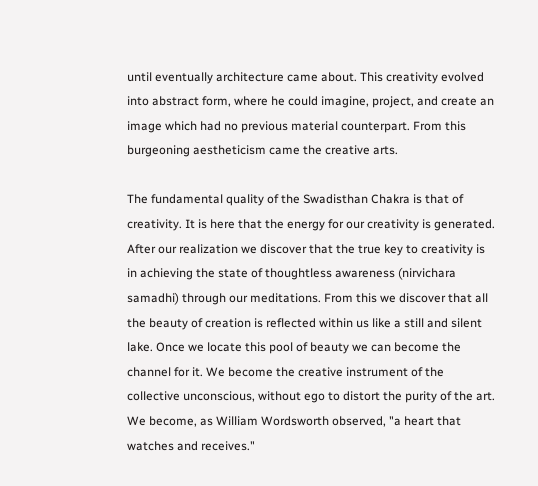until eventually architecture came about. This creativity evolved into abstract form, where he could imagine, project, and create an image which had no previous material counterpart. From this burgeoning aestheticism came the creative arts.

The fundamental quality of the Swadisthan Chakra is that of creativity. It is here that the energy for our creativity is generated. After our realization we discover that the true key to creativity is in achieving the state of thoughtless awareness (nirvichara samadhi) through our meditations. From this we discover that all the beauty of creation is reflected within us like a still and silent lake. Once we locate this pool of beauty we can become the channel for it. We become the creative instrument of the collective unconscious, without ego to distort the purity of the art. We become, as William Wordsworth observed, "a heart that watches and receives."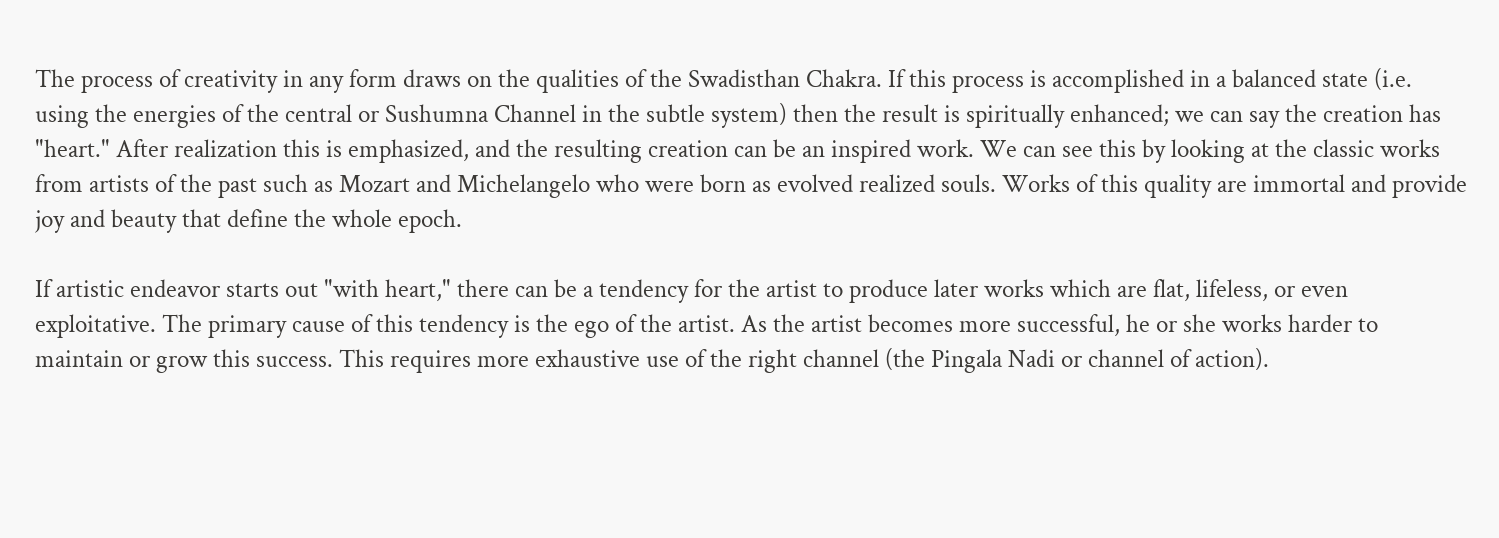The process of creativity in any form draws on the qualities of the Swadisthan Chakra. If this process is accomplished in a balanced state (i.e. using the energies of the central or Sushumna Channel in the subtle system) then the result is spiritually enhanced; we can say the creation has "heart." After realization this is emphasized, and the resulting creation can be an inspired work. We can see this by looking at the classic works from artists of the past such as Mozart and Michelangelo who were born as evolved realized souls. Works of this quality are immortal and provide joy and beauty that define the whole epoch.

If artistic endeavor starts out "with heart," there can be a tendency for the artist to produce later works which are flat, lifeless, or even exploitative. The primary cause of this tendency is the ego of the artist. As the artist becomes more successful, he or she works harder to maintain or grow this success. This requires more exhaustive use of the right channel (the Pingala Nadi or channel of action).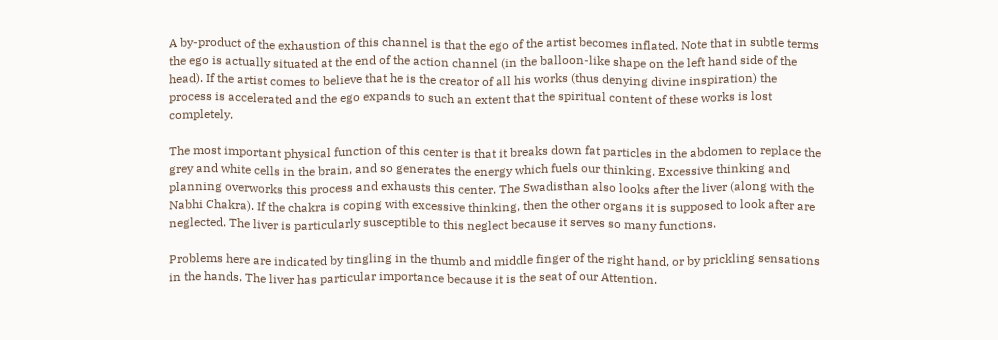A by-product of the exhaustion of this channel is that the ego of the artist becomes inflated. Note that in subtle terms the ego is actually situated at the end of the action channel (in the balloon-like shape on the left hand side of the head). If the artist comes to believe that he is the creator of all his works (thus denying divine inspiration) the process is accelerated and the ego expands to such an extent that the spiritual content of these works is lost completely.

The most important physical function of this center is that it breaks down fat particles in the abdomen to replace the grey and white cells in the brain, and so generates the energy which fuels our thinking. Excessive thinking and planning overworks this process and exhausts this center. The Swadisthan also looks after the liver (along with the Nabhi Chakra). If the chakra is coping with excessive thinking, then the other organs it is supposed to look after are neglected. The liver is particularly susceptible to this neglect because it serves so many functions.

Problems here are indicated by tingling in the thumb and middle finger of the right hand, or by prickling sensations in the hands. The liver has particular importance because it is the seat of our Attention.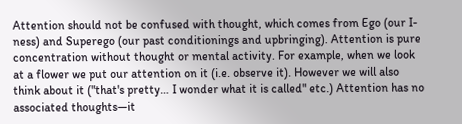Attention should not be confused with thought, which comes from Ego (our I-ness) and Superego (our past conditionings and upbringing). Attention is pure concentration without thought or mental activity. For example, when we look at a flower we put our attention on it (i.e. observe it). However we will also think about it ("that's pretty… I wonder what it is called" etc.) Attention has no associated thoughts—it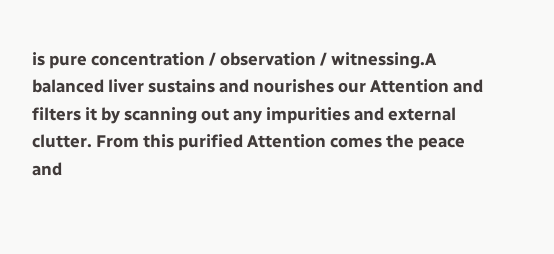is pure concentration / observation / witnessing.A balanced liver sustains and nourishes our Attention and filters it by scanning out any impurities and external clutter. From this purified Attention comes the peace and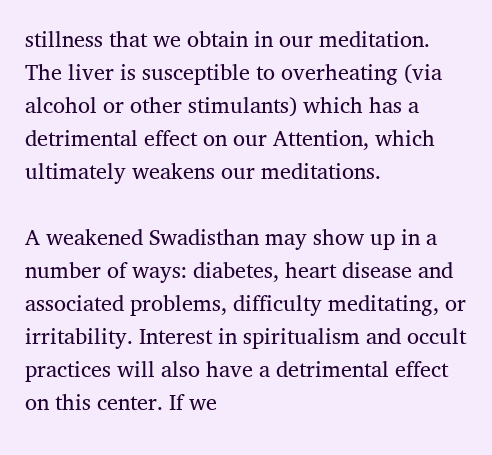stillness that we obtain in our meditation. The liver is susceptible to overheating (via alcohol or other stimulants) which has a detrimental effect on our Attention, which ultimately weakens our meditations.

A weakened Swadisthan may show up in a number of ways: diabetes, heart disease and associated problems, difficulty meditating, or irritability. Interest in spiritualism and occult practices will also have a detrimental effect on this center. If we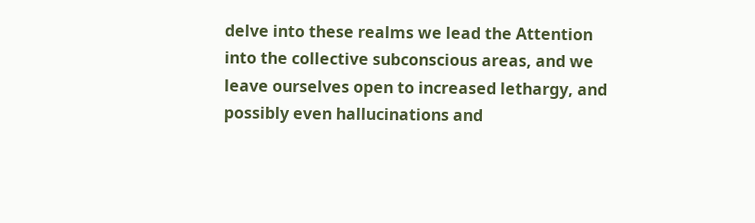delve into these realms we lead the Attention into the collective subconscious areas, and we leave ourselves open to increased lethargy, and possibly even hallucinations and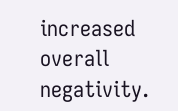increased overall negativity.